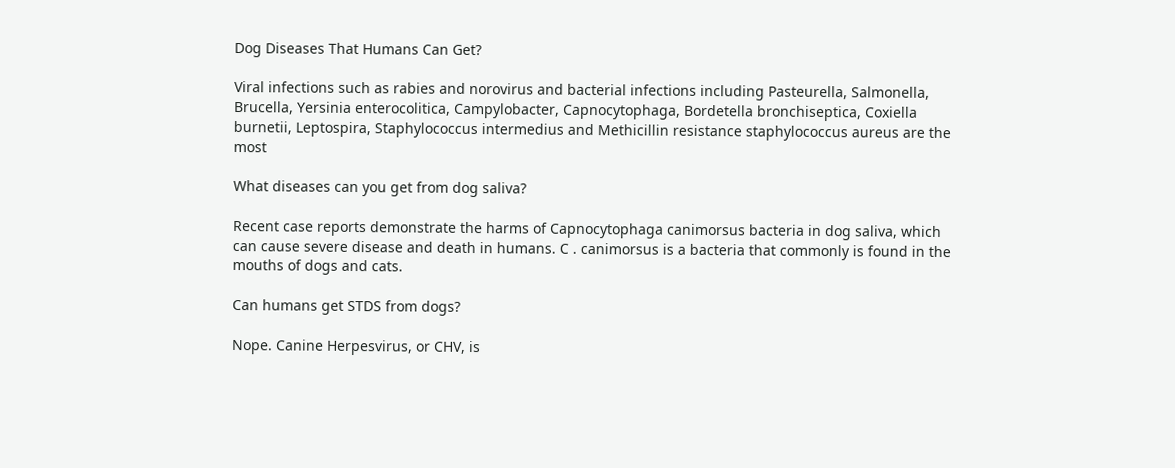Dog Diseases That Humans Can Get?

Viral infections such as rabies and norovirus and bacterial infections including Pasteurella, Salmonella, Brucella, Yersinia enterocolitica, Campylobacter, Capnocytophaga, Bordetella bronchiseptica, Coxiella burnetii, Leptospira, Staphylococcus intermedius and Methicillin resistance staphylococcus aureus are the most

What diseases can you get from dog saliva?

Recent case reports demonstrate the harms of Capnocytophaga canimorsus bacteria in dog saliva, which can cause severe disease and death in humans. C . canimorsus is a bacteria that commonly is found in the mouths of dogs and cats.

Can humans get STDS from dogs?

Nope. Canine Herpesvirus, or CHV, is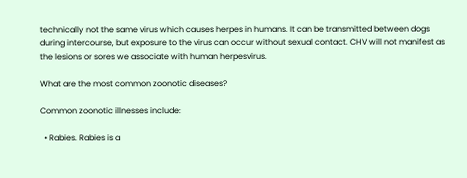technically not the same virus which causes herpes in humans. It can be transmitted between dogs during intercourse, but exposure to the virus can occur without sexual contact. CHV will not manifest as the lesions or sores we associate with human herpesvirus.

What are the most common zoonotic diseases?

Common zoonotic illnesses include:

  • Rabies. Rabies is a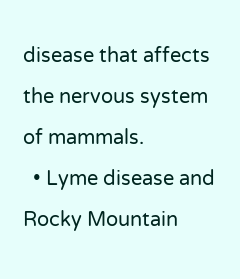disease that affects the nervous system of mammals.
  • Lyme disease and Rocky Mountain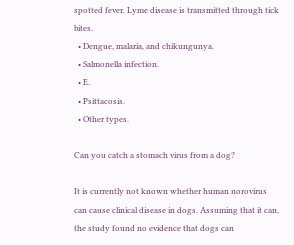spotted fever. Lyme disease is transmitted through tick bites.
  • Dengue, malaria, and chikungunya.
  • Salmonella infection.
  • E.
  • Psittacosis.
  • Other types.

Can you catch a stomach virus from a dog?

It is currently not known whether human norovirus can cause clinical disease in dogs. Assuming that it can, the study found no evidence that dogs can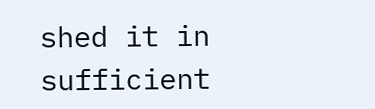shed it in sufficient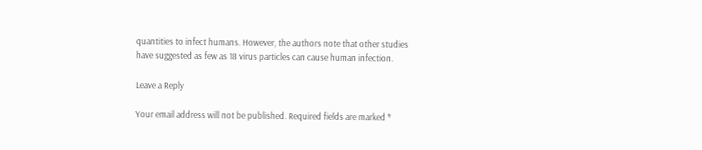quantities to infect humans. However, the authors note that other studies have suggested as few as 18 virus particles can cause human infection.

Leave a Reply

Your email address will not be published. Required fields are marked *